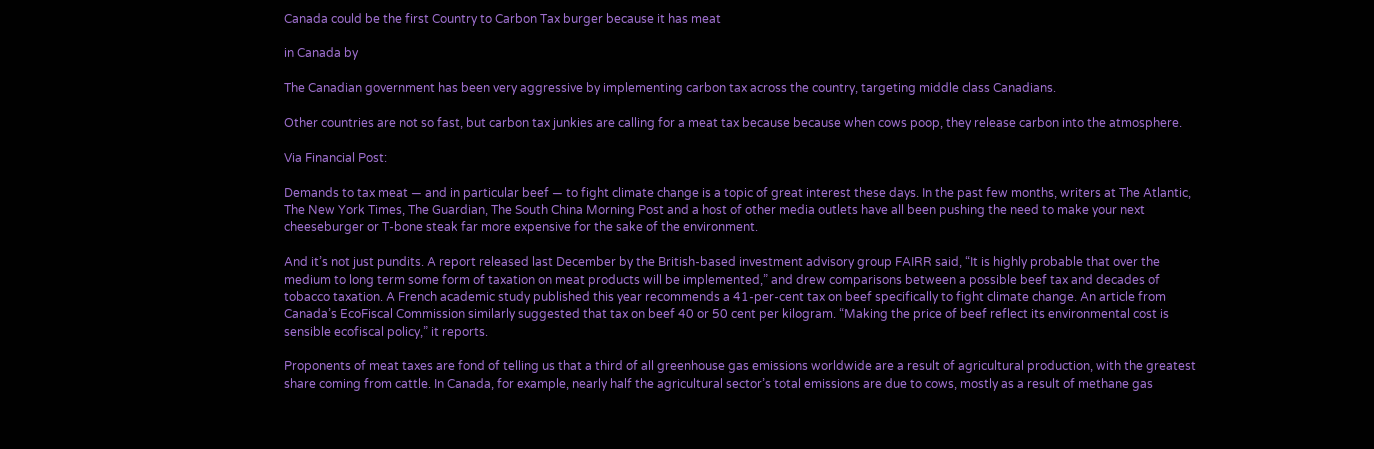Canada could be the first Country to Carbon Tax burger because it has meat

in Canada by

The Canadian government has been very aggressive by implementing carbon tax across the country, targeting middle class Canadians.

Other countries are not so fast, but carbon tax junkies are calling for a meat tax because because when cows poop, they release carbon into the atmosphere.

Via Financial Post:

Demands to tax meat — and in particular beef — to fight climate change is a topic of great interest these days. In the past few months, writers at The Atlantic, The New York Times, The Guardian, The South China Morning Post and a host of other media outlets have all been pushing the need to make your next cheeseburger or T-bone steak far more expensive for the sake of the environment.

And it’s not just pundits. A report released last December by the British-based investment advisory group FAIRR said, “It is highly probable that over the medium to long term some form of taxation on meat products will be implemented,” and drew comparisons between a possible beef tax and decades of tobacco taxation. A French academic study published this year recommends a 41-per-cent tax on beef specifically to fight climate change. An article from Canada’s EcoFiscal Commission similarly suggested that tax on beef 40 or 50 cent per kilogram. “Making the price of beef reflect its environmental cost is sensible ecofiscal policy,” it reports.

Proponents of meat taxes are fond of telling us that a third of all greenhouse gas emissions worldwide are a result of agricultural production, with the greatest share coming from cattle. In Canada, for example, nearly half the agricultural sector’s total emissions are due to cows, mostly as a result of methane gas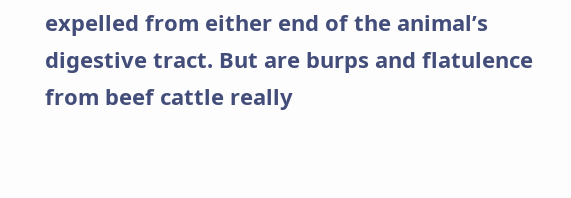expelled from either end of the animal’s digestive tract. But are burps and flatulence from beef cattle really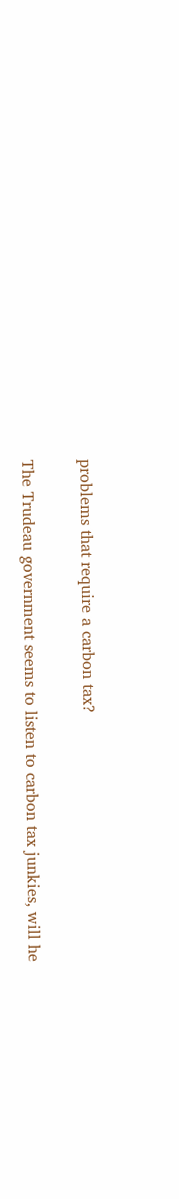problems that require a carbon tax?

The Trudeau government seems to listen to carbon tax junkies, will he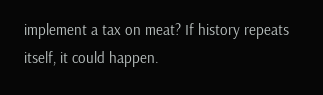implement a tax on meat? If history repeats itself, it could happen.